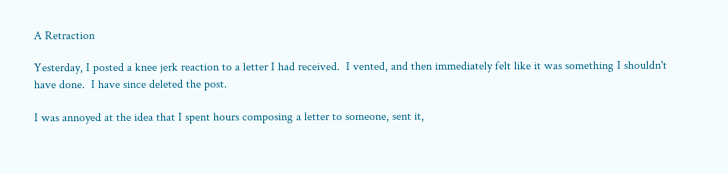A Retraction

Yesterday, I posted a knee jerk reaction to a letter I had received.  I vented, and then immediately felt like it was something I shouldn't have done.  I have since deleted the post.

I was annoyed at the idea that I spent hours composing a letter to someone, sent it,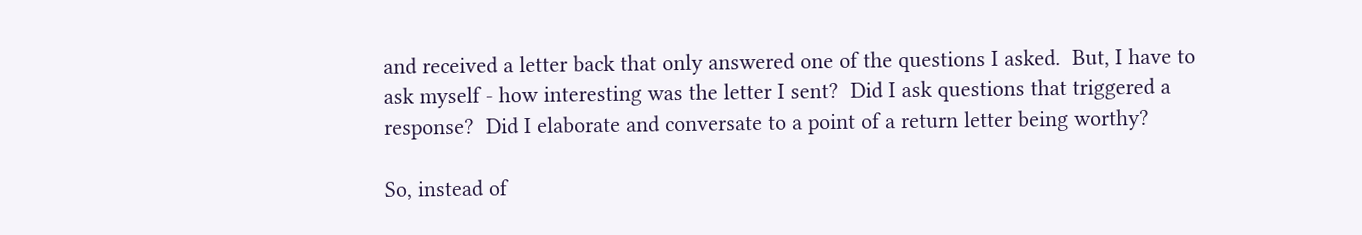and received a letter back that only answered one of the questions I asked.  But, I have to ask myself - how interesting was the letter I sent?  Did I ask questions that triggered a response?  Did I elaborate and conversate to a point of a return letter being worthy?

So, instead of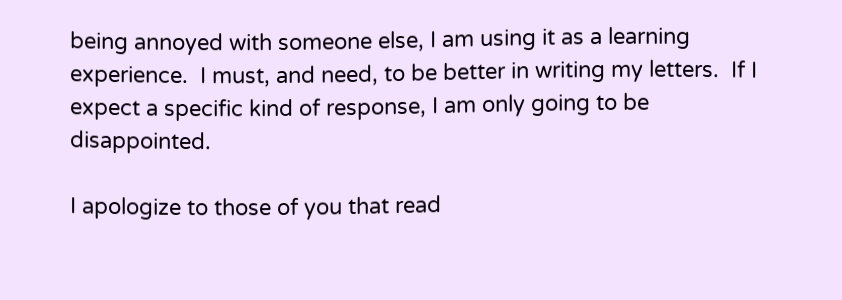being annoyed with someone else, I am using it as a learning experience.  I must, and need, to be better in writing my letters.  If I expect a specific kind of response, I am only going to be disappointed.

I apologize to those of you that read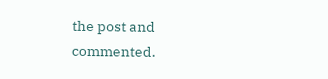the post and commented.